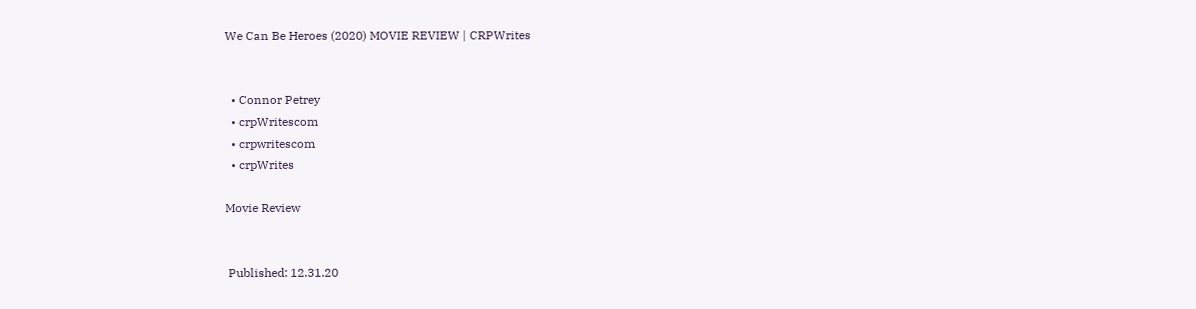We Can Be Heroes (2020) MOVIE REVIEW | CRPWrites


  • Connor Petrey
  • crpWritescom
  • crpwritescom
  • crpWrites

Movie Review


 Published: 12.31.20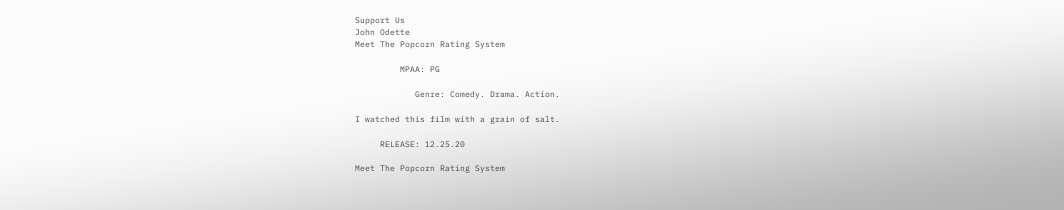Support Us
John Odette
Meet The Popcorn Rating System

         MPAA: PG

            Genre: Comedy. Drama. Action.

I watched this film with a grain of salt.

     RELEASE: 12.25.20

Meet The Popcorn Rating System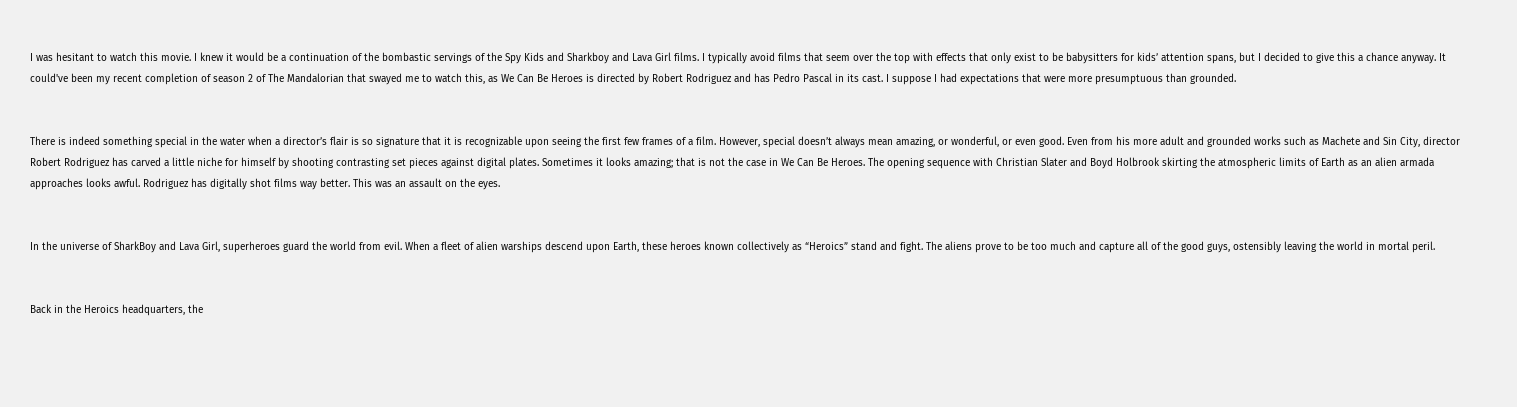I was hesitant to watch this movie. I knew it would be a continuation of the bombastic servings of the Spy Kids and Sharkboy and Lava Girl films. I typically avoid films that seem over the top with effects that only exist to be babysitters for kids’ attention spans, but I decided to give this a chance anyway. It could've been my recent completion of season 2 of The Mandalorian that swayed me to watch this, as We Can Be Heroes is directed by Robert Rodriguez and has Pedro Pascal in its cast. I suppose I had expectations that were more presumptuous than grounded.


There is indeed something special in the water when a director’s flair is so signature that it is recognizable upon seeing the first few frames of a film. However, special doesn’t always mean amazing, or wonderful, or even good. Even from his more adult and grounded works such as Machete and Sin City, director Robert Rodriguez has carved a little niche for himself by shooting contrasting set pieces against digital plates. Sometimes it looks amazing; that is not the case in We Can Be Heroes. The opening sequence with Christian Slater and Boyd Holbrook skirting the atmospheric limits of Earth as an alien armada approaches looks awful. Rodriguez has digitally shot films way better. This was an assault on the eyes.


In the universe of SharkBoy and Lava Girl, superheroes guard the world from evil. When a fleet of alien warships descend upon Earth, these heroes known collectively as “Heroics” stand and fight. The aliens prove to be too much and capture all of the good guys, ostensibly leaving the world in mortal peril.


Back in the Heroics headquarters, the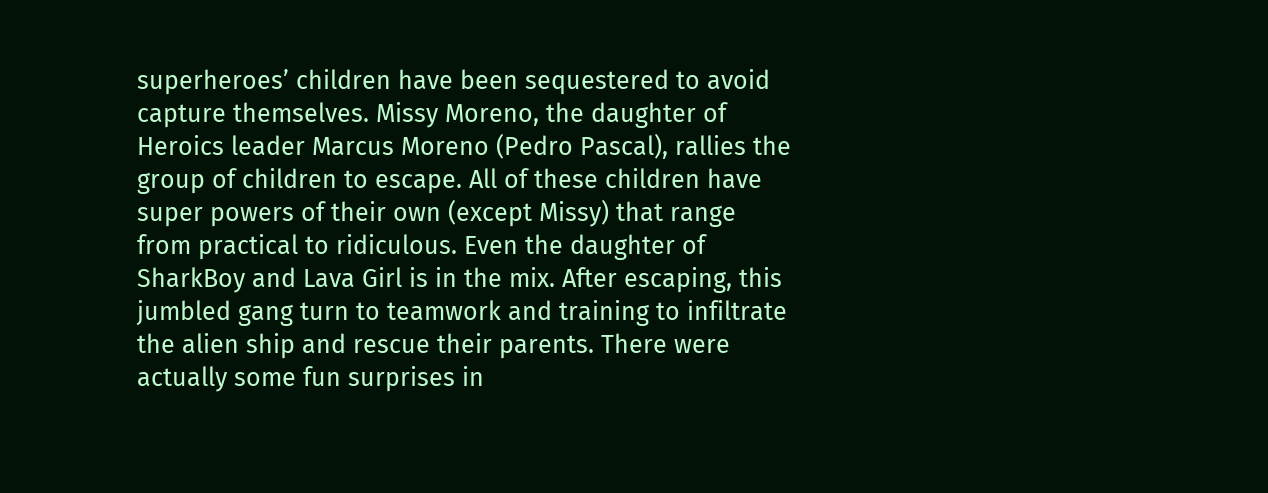superheroes’ children have been sequestered to avoid capture themselves. Missy Moreno, the daughter of Heroics leader Marcus Moreno (Pedro Pascal), rallies the group of children to escape. All of these children have super powers of their own (except Missy) that range from practical to ridiculous. Even the daughter of SharkBoy and Lava Girl is in the mix. After escaping, this jumbled gang turn to teamwork and training to infiltrate the alien ship and rescue their parents. There were actually some fun surprises in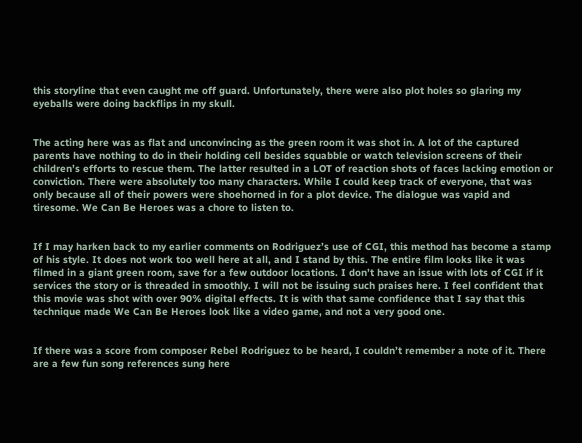this storyline that even caught me off guard. Unfortunately, there were also plot holes so glaring my eyeballs were doing backflips in my skull.


The acting here was as flat and unconvincing as the green room it was shot in. A lot of the captured parents have nothing to do in their holding cell besides squabble or watch television screens of their children’s efforts to rescue them. The latter resulted in a LOT of reaction shots of faces lacking emotion or conviction. There were absolutely too many characters. While I could keep track of everyone, that was only because all of their powers were shoehorned in for a plot device. The dialogue was vapid and tiresome. We Can Be Heroes was a chore to listen to.


If I may harken back to my earlier comments on Rodriguez’s use of CGI, this method has become a stamp of his style. It does not work too well here at all, and I stand by this. The entire film looks like it was filmed in a giant green room, save for a few outdoor locations. I don’t have an issue with lots of CGI if it services the story or is threaded in smoothly. I will not be issuing such praises here. I feel confident that this movie was shot with over 90% digital effects. It is with that same confidence that I say that this technique made We Can Be Heroes look like a video game, and not a very good one.


If there was a score from composer Rebel Rodriguez to be heard, I couldn’t remember a note of it. There are a few fun song references sung here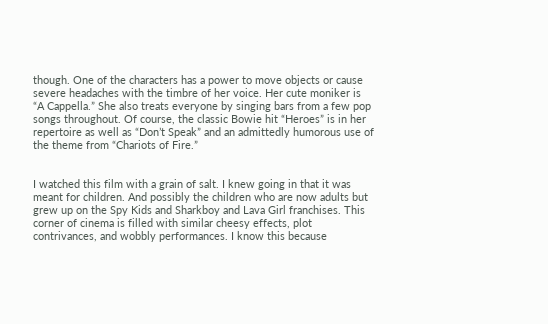though. One of the characters has a power to move objects or cause severe headaches with the timbre of her voice. Her cute moniker is “A Cappella.” She also treats everyone by singing bars from a few pop songs throughout. Of course, the classic Bowie hit “Heroes” is in her repertoire as well as “Don’t Speak” and an admittedly humorous use of the theme from “Chariots of Fire.”


I watched this film with a grain of salt. I knew going in that it was meant for children. And possibly the children who are now adults but grew up on the Spy Kids and Sharkboy and Lava Girl franchises. This corner of cinema is filled with similar cheesy effects, plot contrivances, and wobbly performances. I know this because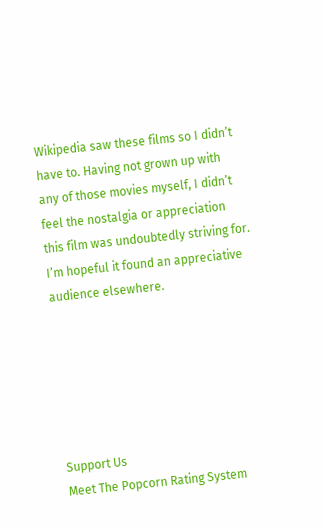Wikipedia saw these films so I didn’t have to. Having not grown up with any of those movies myself, I didn’t feel the nostalgia or appreciation this film was undoubtedly striving for. I’m hopeful it found an appreciative audience elsewhere.






Support Us
Meet The Popcorn Rating System